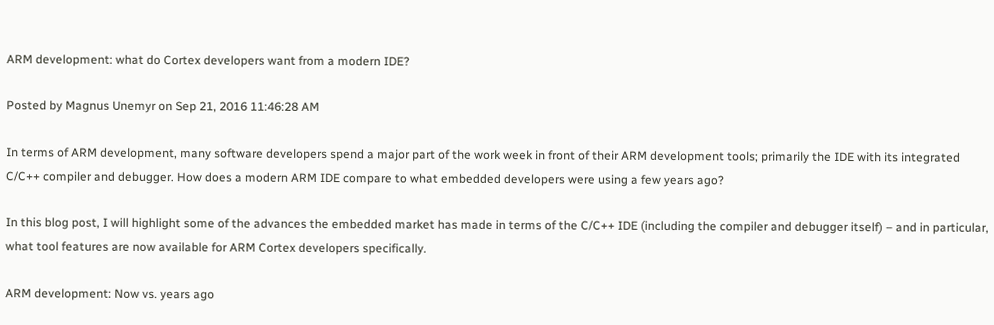ARM development: what do Cortex developers want from a modern IDE?

Posted by Magnus Unemyr on Sep 21, 2016 11:46:28 AM

In terms of ARM development, many software developers spend a major part of the work week in front of their ARM development tools; primarily the IDE with its integrated C/C++ compiler and debugger. How does a modern ARM IDE compare to what embedded developers were using a few years ago?

In this blog post, I will highlight some of the advances the embedded market has made in terms of the C/C++ IDE (including the compiler and debugger itself) – and in particular, what tool features are now available for ARM Cortex developers specifically.

ARM development: Now vs. years ago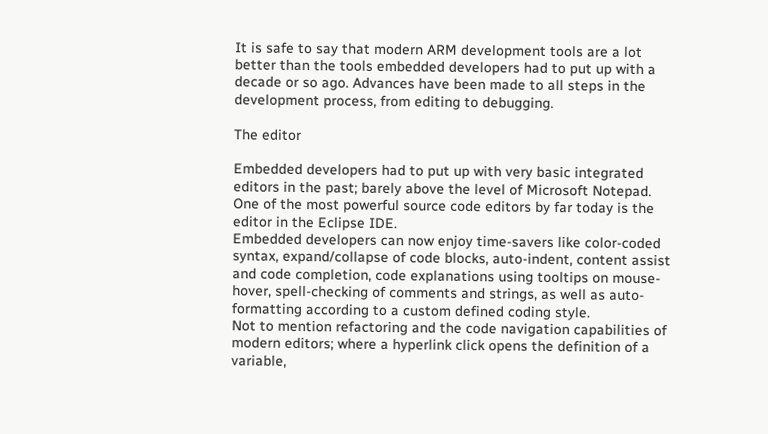It is safe to say that modern ARM development tools are a lot better than the tools embedded developers had to put up with a decade or so ago. Advances have been made to all steps in the development process, from editing to debugging.

The editor

Embedded developers had to put up with very basic integrated editors in the past; barely above the level of Microsoft Notepad. One of the most powerful source code editors by far today is the editor in the Eclipse IDE.
Embedded developers can now enjoy time-savers like color-coded syntax, expand/collapse of code blocks, auto-indent, content assist and code completion, code explanations using tooltips on mouse-hover, spell-checking of comments and strings, as well as auto-formatting according to a custom defined coding style.
Not to mention refactoring and the code navigation capabilities of modern editors; where a hyperlink click opens the definition of a variable,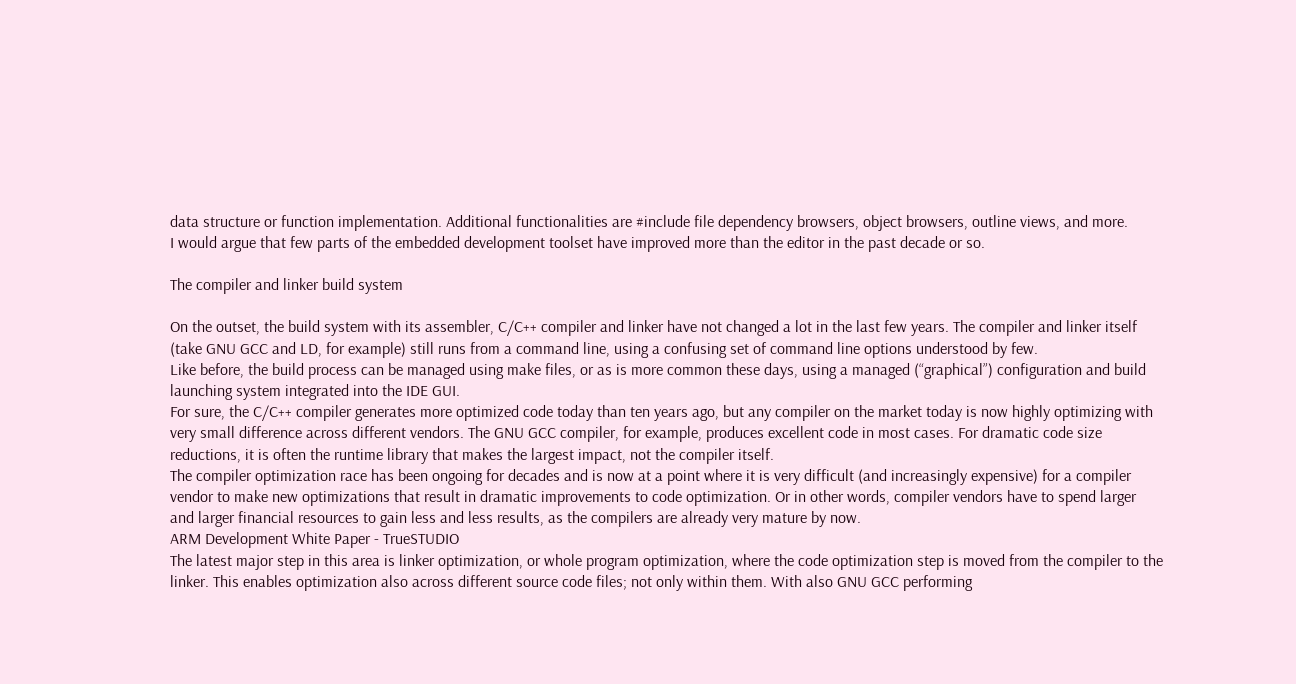data structure or function implementation. Additional functionalities are #include file dependency browsers, object browsers, outline views, and more.
I would argue that few parts of the embedded development toolset have improved more than the editor in the past decade or so.

The compiler and linker build system

On the outset, the build system with its assembler, C/C++ compiler and linker have not changed a lot in the last few years. The compiler and linker itself (take GNU GCC and LD, for example) still runs from a command line, using a confusing set of command line options understood by few.
Like before, the build process can be managed using make files, or as is more common these days, using a managed (“graphical”) configuration and build launching system integrated into the IDE GUI.
For sure, the C/C++ compiler generates more optimized code today than ten years ago, but any compiler on the market today is now highly optimizing with very small difference across different vendors. The GNU GCC compiler, for example, produces excellent code in most cases. For dramatic code size reductions, it is often the runtime library that makes the largest impact, not the compiler itself.
The compiler optimization race has been ongoing for decades and is now at a point where it is very difficult (and increasingly expensive) for a compiler vendor to make new optimizations that result in dramatic improvements to code optimization. Or in other words, compiler vendors have to spend larger and larger financial resources to gain less and less results, as the compilers are already very mature by now.
ARM Development White Paper - TrueSTUDIO
The latest major step in this area is linker optimization, or whole program optimization, where the code optimization step is moved from the compiler to the linker. This enables optimization also across different source code files; not only within them. With also GNU GCC performing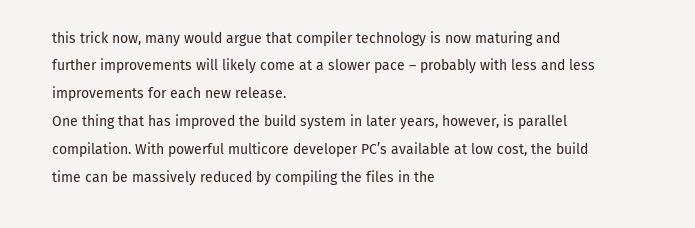this trick now, many would argue that compiler technology is now maturing and further improvements will likely come at a slower pace – probably with less and less improvements for each new release.
One thing that has improved the build system in later years, however, is parallel compilation. With powerful multicore developer PC’s available at low cost, the build time can be massively reduced by compiling the files in the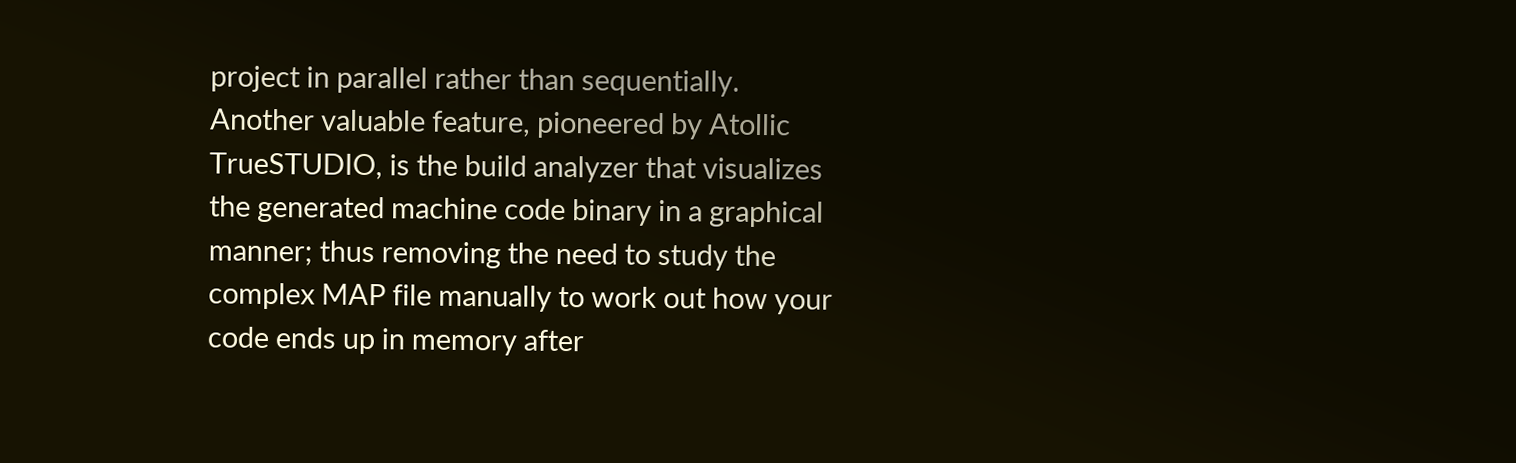project in parallel rather than sequentially.
Another valuable feature, pioneered by Atollic TrueSTUDIO, is the build analyzer that visualizes the generated machine code binary in a graphical manner; thus removing the need to study the complex MAP file manually to work out how your code ends up in memory after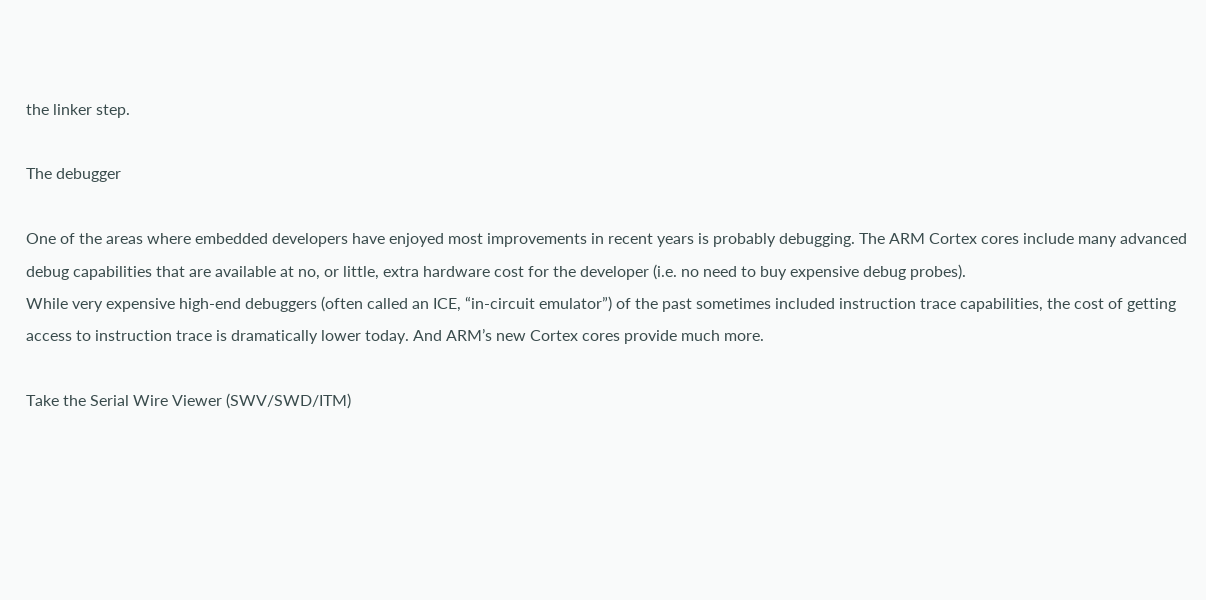the linker step.

The debugger

One of the areas where embedded developers have enjoyed most improvements in recent years is probably debugging. The ARM Cortex cores include many advanced debug capabilities that are available at no, or little, extra hardware cost for the developer (i.e. no need to buy expensive debug probes).
While very expensive high-end debuggers (often called an ICE, “in-circuit emulator”) of the past sometimes included instruction trace capabilities, the cost of getting access to instruction trace is dramatically lower today. And ARM’s new Cortex cores provide much more.

Take the Serial Wire Viewer (SWV/SWD/ITM)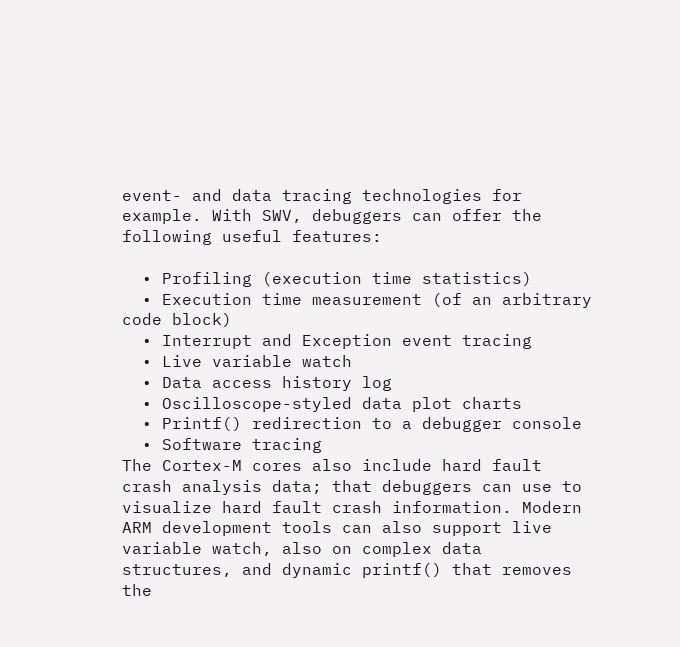event- and data tracing technologies for example. With SWV, debuggers can offer the following useful features:

  • Profiling (execution time statistics)
  • Execution time measurement (of an arbitrary code block)
  • Interrupt and Exception event tracing
  • Live variable watch
  • Data access history log
  • Oscilloscope-styled data plot charts
  • Printf() redirection to a debugger console
  • Software tracing
The Cortex-M cores also include hard fault crash analysis data; that debuggers can use to visualize hard fault crash information. Modern ARM development tools can also support live variable watch, also on complex data structures, and dynamic printf() that removes the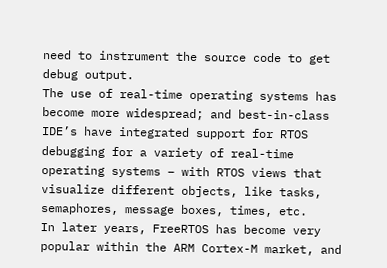need to instrument the source code to get debug output.
The use of real-time operating systems has become more widespread; and best-in-class IDE’s have integrated support for RTOS debugging for a variety of real-time operating systems – with RTOS views that visualize different objects, like tasks, semaphores, message boxes, times, etc.
In later years, FreeRTOS has become very popular within the ARM Cortex-M market, and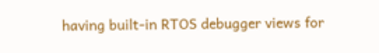having built-in RTOS debugger views for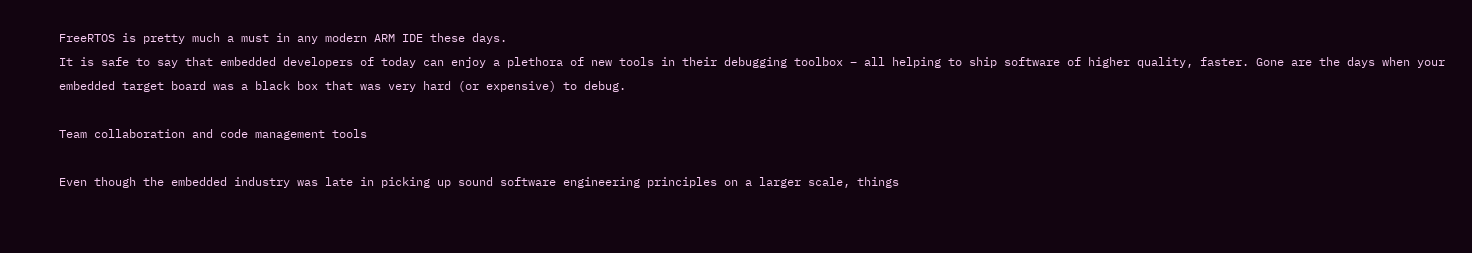FreeRTOS is pretty much a must in any modern ARM IDE these days.
It is safe to say that embedded developers of today can enjoy a plethora of new tools in their debugging toolbox – all helping to ship software of higher quality, faster. Gone are the days when your embedded target board was a black box that was very hard (or expensive) to debug.

Team collaboration and code management tools

Even though the embedded industry was late in picking up sound software engineering principles on a larger scale, things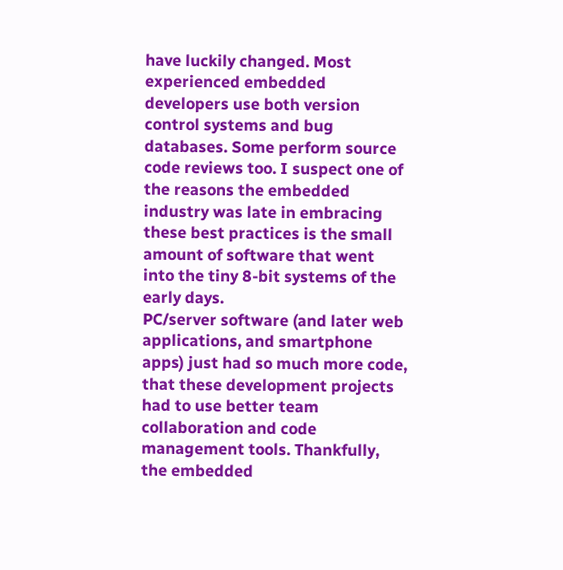have luckily changed. Most experienced embedded developers use both version control systems and bug databases. Some perform source code reviews too. I suspect one of the reasons the embedded industry was late in embracing these best practices is the small amount of software that went into the tiny 8-bit systems of the early days.
PC/server software (and later web applications, and smartphone apps) just had so much more code, that these development projects had to use better team collaboration and code management tools. Thankfully, the embedded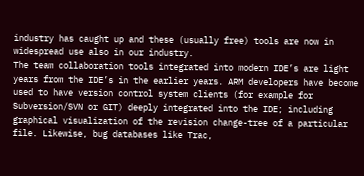industry has caught up and these (usually free) tools are now in widespread use also in our industry.
The team collaboration tools integrated into modern IDE’s are light years from the IDE’s in the earlier years. ARM developers have become used to have version control system clients (for example for Subversion/SVN or GIT) deeply integrated into the IDE; including graphical visualization of the revision change-tree of a particular file. Likewise, bug databases like Trac,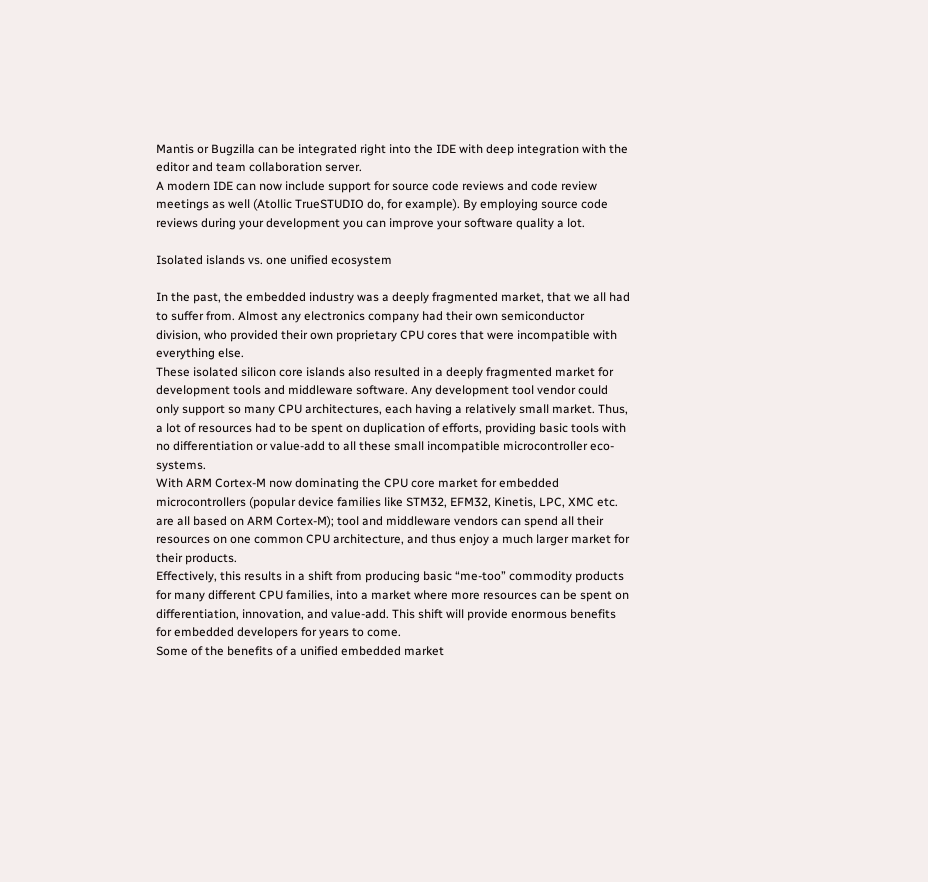Mantis or Bugzilla can be integrated right into the IDE with deep integration with the editor and team collaboration server.
A modern IDE can now include support for source code reviews and code review meetings as well (Atollic TrueSTUDIO do, for example). By employing source code reviews during your development you can improve your software quality a lot.

Isolated islands vs. one unified ecosystem

In the past, the embedded industry was a deeply fragmented market, that we all had to suffer from. Almost any electronics company had their own semiconductor division, who provided their own proprietary CPU cores that were incompatible with everything else.
These isolated silicon core islands also resulted in a deeply fragmented market for development tools and middleware software. Any development tool vendor could only support so many CPU architectures, each having a relatively small market. Thus, a lot of resources had to be spent on duplication of efforts, providing basic tools with no differentiation or value-add to all these small incompatible microcontroller eco-systems.
With ARM Cortex-M now dominating the CPU core market for embedded microcontrollers (popular device families like STM32, EFM32, Kinetis, LPC, XMC etc. are all based on ARM Cortex-M); tool and middleware vendors can spend all their resources on one common CPU architecture, and thus enjoy a much larger market for their products.
Effectively, this results in a shift from producing basic “me-too” commodity products for many different CPU families, into a market where more resources can be spent on differentiation, innovation, and value-add. This shift will provide enormous benefits for embedded developers for years to come.
Some of the benefits of a unified embedded market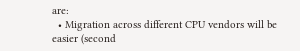are:
  • Migration across different CPU vendors will be easier (second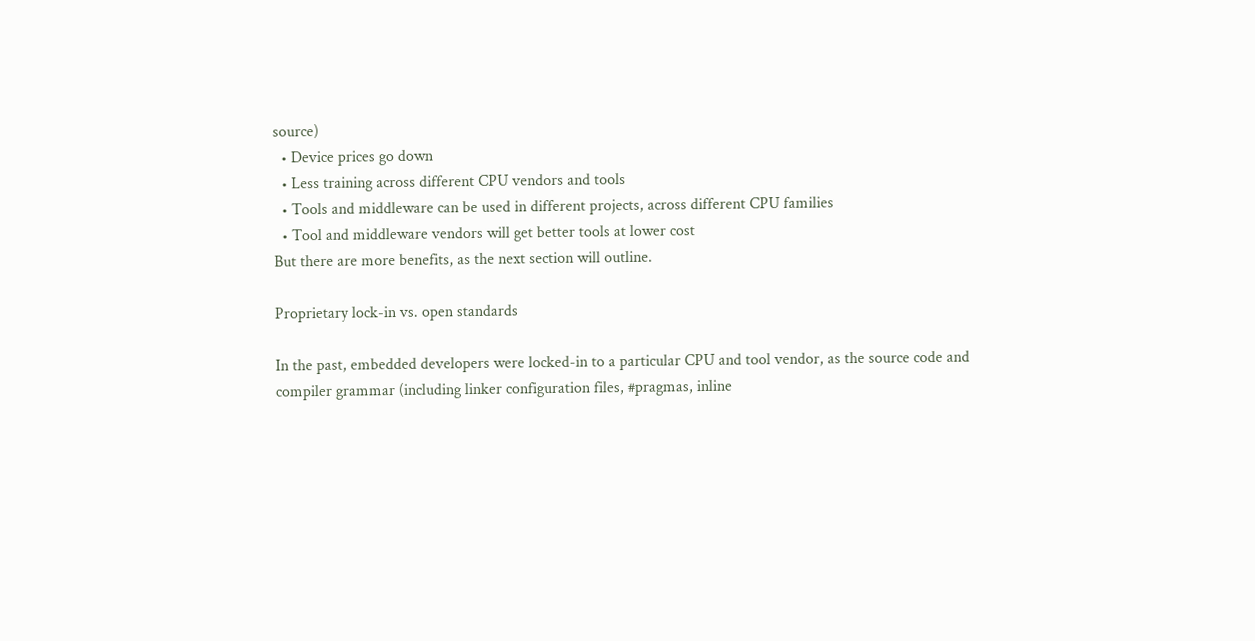source)
  • Device prices go down
  • Less training across different CPU vendors and tools
  • Tools and middleware can be used in different projects, across different CPU families
  • Tool and middleware vendors will get better tools at lower cost
But there are more benefits, as the next section will outline.

Proprietary lock-in vs. open standards

In the past, embedded developers were locked-in to a particular CPU and tool vendor, as the source code and compiler grammar (including linker configuration files, #pragmas, inline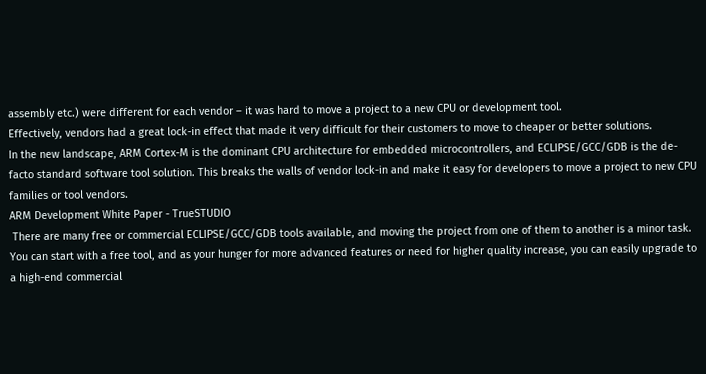assembly etc.) were different for each vendor – it was hard to move a project to a new CPU or development tool.
Effectively, vendors had a great lock-in effect that made it very difficult for their customers to move to cheaper or better solutions.
In the new landscape, ARM Cortex-M is the dominant CPU architecture for embedded microcontrollers, and ECLIPSE/GCC/GDB is the de-facto standard software tool solution. This breaks the walls of vendor lock-in and make it easy for developers to move a project to new CPU families or tool vendors.
ARM Development White Paper - TrueSTUDIO
 There are many free or commercial ECLIPSE/GCC/GDB tools available, and moving the project from one of them to another is a minor task. You can start with a free tool, and as your hunger for more advanced features or need for higher quality increase, you can easily upgrade to a high-end commercial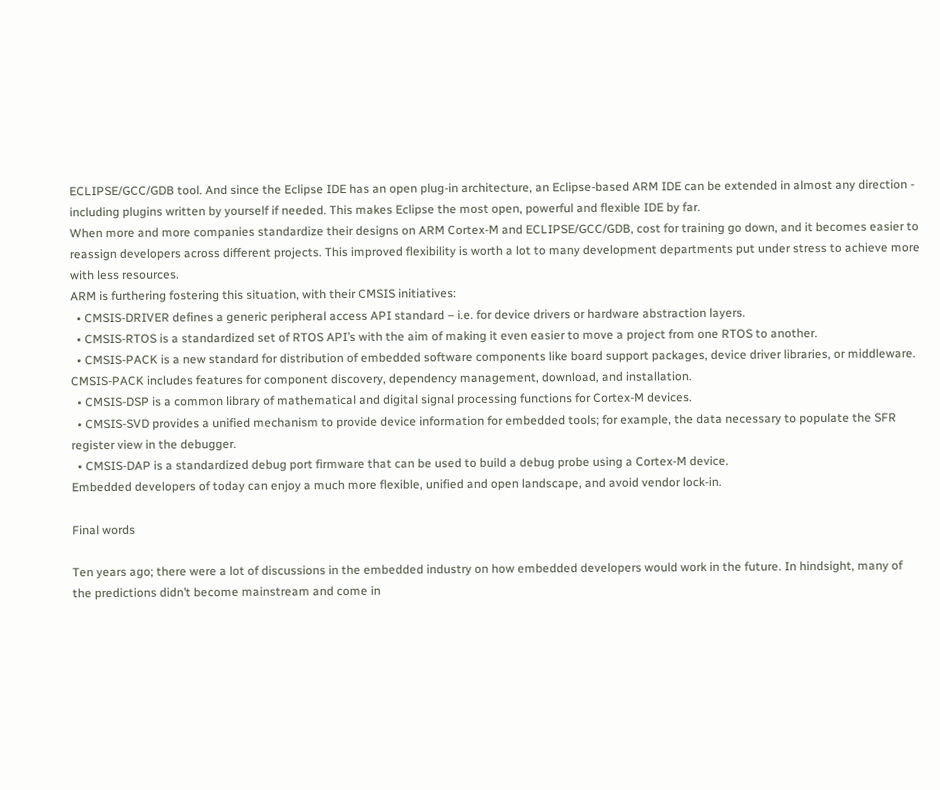ECLIPSE/GCC/GDB tool. And since the Eclipse IDE has an open plug-in architecture, an Eclipse-based ARM IDE can be extended in almost any direction - including plugins written by yourself if needed. This makes Eclipse the most open, powerful and flexible IDE by far.
When more and more companies standardize their designs on ARM Cortex-M and ECLIPSE/GCC/GDB, cost for training go down, and it becomes easier to reassign developers across different projects. This improved flexibility is worth a lot to many development departments put under stress to achieve more with less resources.
ARM is furthering fostering this situation, with their CMSIS initiatives:
  • CMSIS-DRIVER defines a generic peripheral access API standard – i.e. for device drivers or hardware abstraction layers.
  • CMSIS-RTOS is a standardized set of RTOS API’s with the aim of making it even easier to move a project from one RTOS to another.
  • CMSIS-PACK is a new standard for distribution of embedded software components like board support packages, device driver libraries, or middleware. CMSIS-PACK includes features for component discovery, dependency management, download, and installation.
  • CMSIS-DSP is a common library of mathematical and digital signal processing functions for Cortex-M devices.
  • CMSIS-SVD provides a unified mechanism to provide device information for embedded tools; for example, the data necessary to populate the SFR register view in the debugger.
  • CMSIS-DAP is a standardized debug port firmware that can be used to build a debug probe using a Cortex-M device.
Embedded developers of today can enjoy a much more flexible, unified and open landscape, and avoid vendor lock-in.

Final words

Ten years ago; there were a lot of discussions in the embedded industry on how embedded developers would work in the future. In hindsight, many of the predictions didn’t become mainstream and come in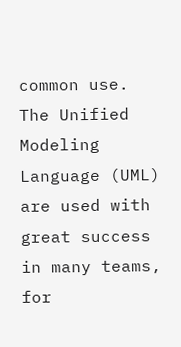common use.
The Unified Modeling Language (UML) are used with great success in many teams, for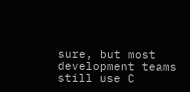sure, but most development teams still use C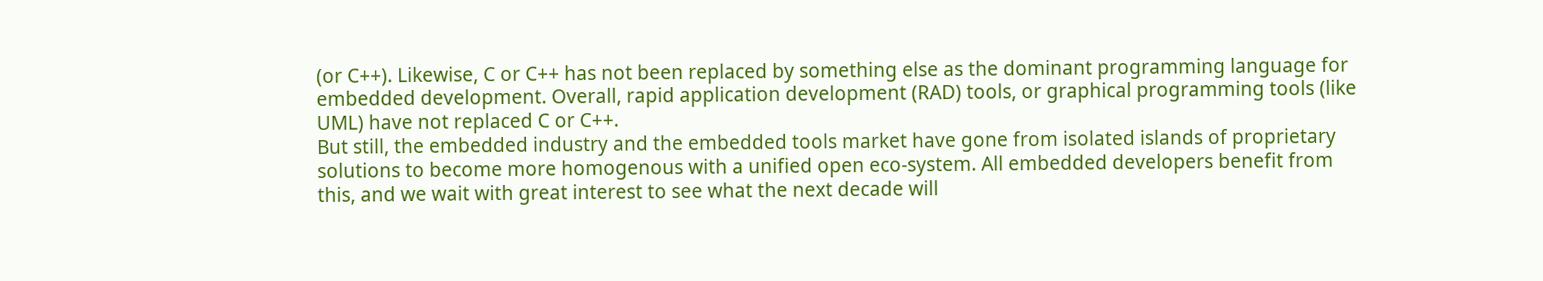(or C++). Likewise, C or C++ has not been replaced by something else as the dominant programming language for embedded development. Overall, rapid application development (RAD) tools, or graphical programming tools (like UML) have not replaced C or C++.
But still, the embedded industry and the embedded tools market have gone from isolated islands of proprietary solutions to become more homogenous with a unified open eco-system. All embedded developers benefit from this, and we wait with great interest to see what the next decade will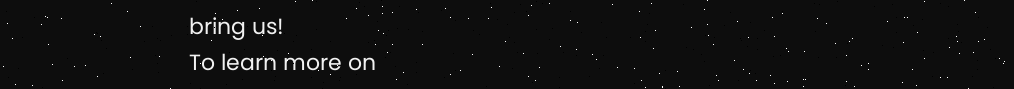bring us!
To learn more on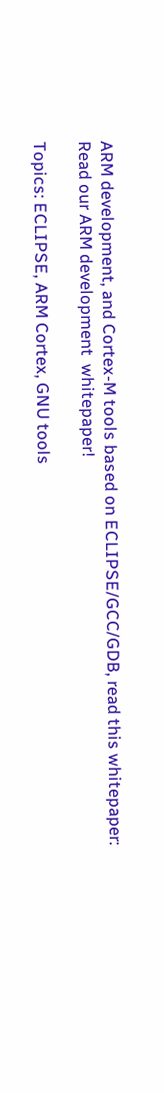ARM development, and Cortex-M tools based on ECLIPSE/GCC/GDB, read this whitepaper:
Read our ARM development  whitepaper!

Topics: ECLIPSE, ARM Cortex, GNU tools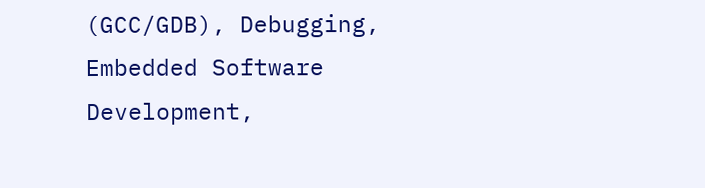(GCC/GDB), Debugging, Embedded Software Development,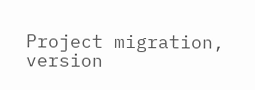Project migration, version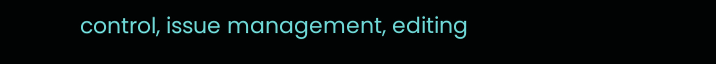control, issue management, editing